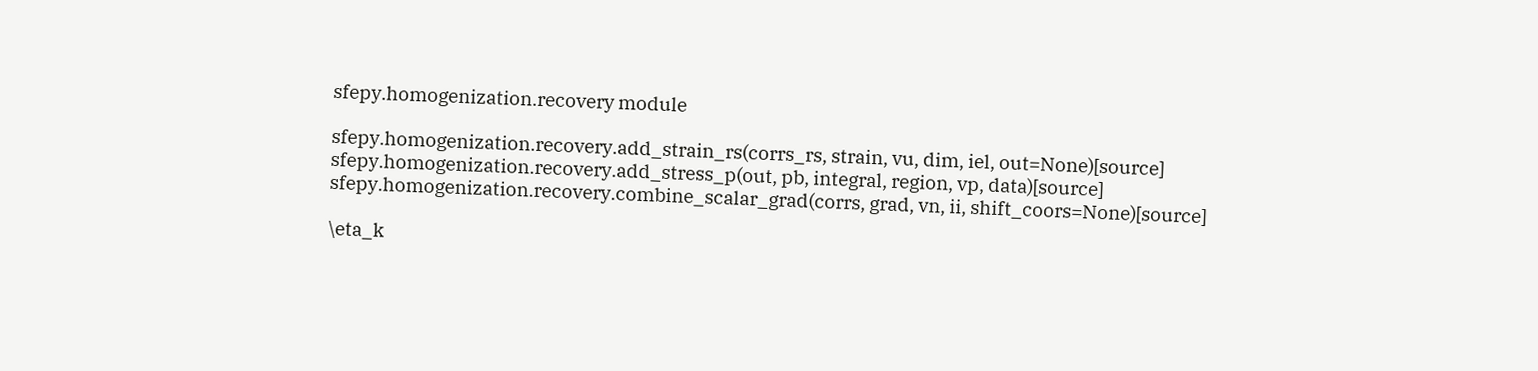sfepy.homogenization.recovery module

sfepy.homogenization.recovery.add_strain_rs(corrs_rs, strain, vu, dim, iel, out=None)[source]
sfepy.homogenization.recovery.add_stress_p(out, pb, integral, region, vp, data)[source]
sfepy.homogenization.recovery.combine_scalar_grad(corrs, grad, vn, ii, shift_coors=None)[source]

\eta_k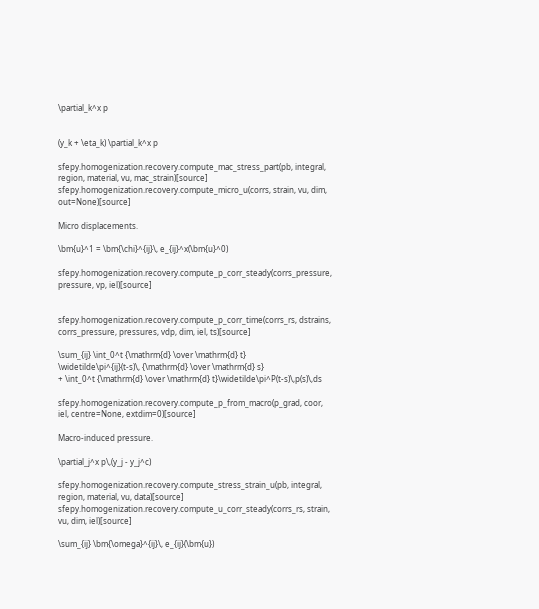\partial_k^x p


(y_k + \eta_k) \partial_k^x p

sfepy.homogenization.recovery.compute_mac_stress_part(pb, integral, region, material, vu, mac_strain)[source]
sfepy.homogenization.recovery.compute_micro_u(corrs, strain, vu, dim, out=None)[source]

Micro displacements.

\bm{u}^1 = \bm{\chi}^{ij}\, e_{ij}^x(\bm{u}^0)

sfepy.homogenization.recovery.compute_p_corr_steady(corrs_pressure, pressure, vp, iel)[source]


sfepy.homogenization.recovery.compute_p_corr_time(corrs_rs, dstrains, corrs_pressure, pressures, vdp, dim, iel, ts)[source]

\sum_{ij} \int_0^t {\mathrm{d} \over \mathrm{d} t}
\widetilde\pi^{ij}(t-s)\, {\mathrm{d} \over \mathrm{d} s}
+ \int_0^t {\mathrm{d} \over \mathrm{d} t}\widetilde\pi^P(t-s)\,p(s)\,ds

sfepy.homogenization.recovery.compute_p_from_macro(p_grad, coor, iel, centre=None, extdim=0)[source]

Macro-induced pressure.

\partial_j^x p\,(y_j - y_j^c)

sfepy.homogenization.recovery.compute_stress_strain_u(pb, integral, region, material, vu, data)[source]
sfepy.homogenization.recovery.compute_u_corr_steady(corrs_rs, strain, vu, dim, iel)[source]

\sum_{ij} \bm{\omega}^{ij}\, e_{ij}(\bm{u})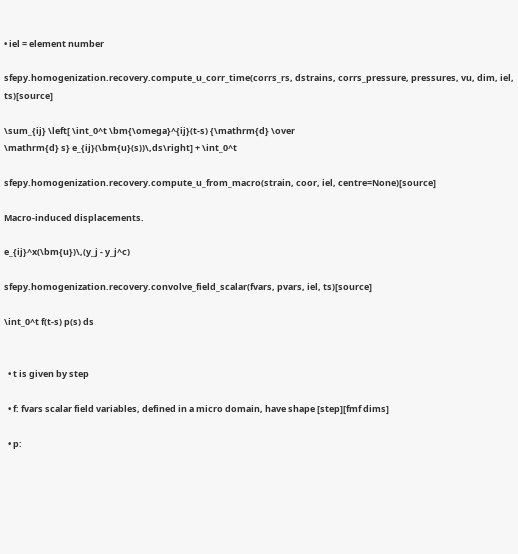• iel = element number

sfepy.homogenization.recovery.compute_u_corr_time(corrs_rs, dstrains, corrs_pressure, pressures, vu, dim, iel, ts)[source]

\sum_{ij} \left[ \int_0^t \bm{\omega}^{ij}(t-s) {\mathrm{d} \over
\mathrm{d} s} e_{ij}(\bm{u}(s))\,ds\right] + \int_0^t

sfepy.homogenization.recovery.compute_u_from_macro(strain, coor, iel, centre=None)[source]

Macro-induced displacements.

e_{ij}^x(\bm{u})\,(y_j - y_j^c)

sfepy.homogenization.recovery.convolve_field_scalar(fvars, pvars, iel, ts)[source]

\int_0^t f(t-s) p(s) ds


  • t is given by step

  • f: fvars scalar field variables, defined in a micro domain, have shape [step][fmf dims]

  • p: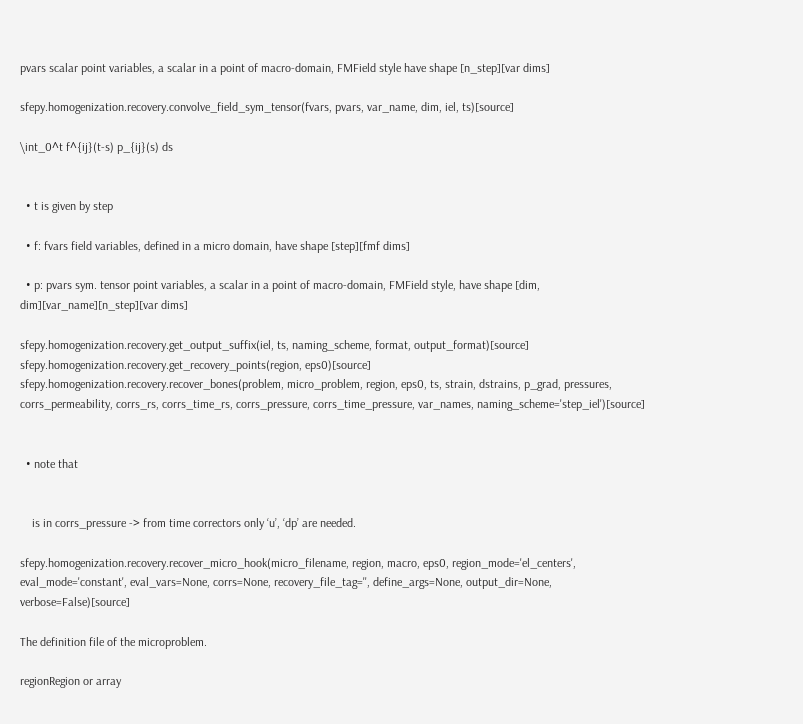pvars scalar point variables, a scalar in a point of macro-domain, FMField style have shape [n_step][var dims]

sfepy.homogenization.recovery.convolve_field_sym_tensor(fvars, pvars, var_name, dim, iel, ts)[source]

\int_0^t f^{ij}(t-s) p_{ij}(s) ds


  • t is given by step

  • f: fvars field variables, defined in a micro domain, have shape [step][fmf dims]

  • p: pvars sym. tensor point variables, a scalar in a point of macro-domain, FMField style, have shape [dim, dim][var_name][n_step][var dims]

sfepy.homogenization.recovery.get_output_suffix(iel, ts, naming_scheme, format, output_format)[source]
sfepy.homogenization.recovery.get_recovery_points(region, eps0)[source]
sfepy.homogenization.recovery.recover_bones(problem, micro_problem, region, eps0, ts, strain, dstrains, p_grad, pressures, corrs_permeability, corrs_rs, corrs_time_rs, corrs_pressure, corrs_time_pressure, var_names, naming_scheme='step_iel')[source]


  • note that


    is in corrs_pressure -> from time correctors only ‘u’, ‘dp’ are needed.

sfepy.homogenization.recovery.recover_micro_hook(micro_filename, region, macro, eps0, region_mode='el_centers', eval_mode='constant', eval_vars=None, corrs=None, recovery_file_tag='', define_args=None, output_dir=None, verbose=False)[source]

The definition file of the microproblem.

regionRegion or array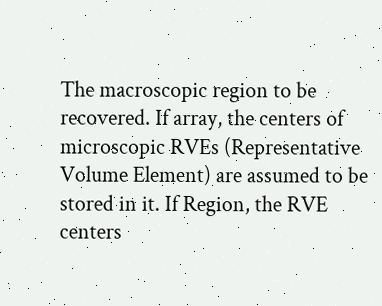The macroscopic region to be recovered. If array, the centers of microscopic RVEs (Representative Volume Element) are assumed to be stored in it. If Region, the RVE centers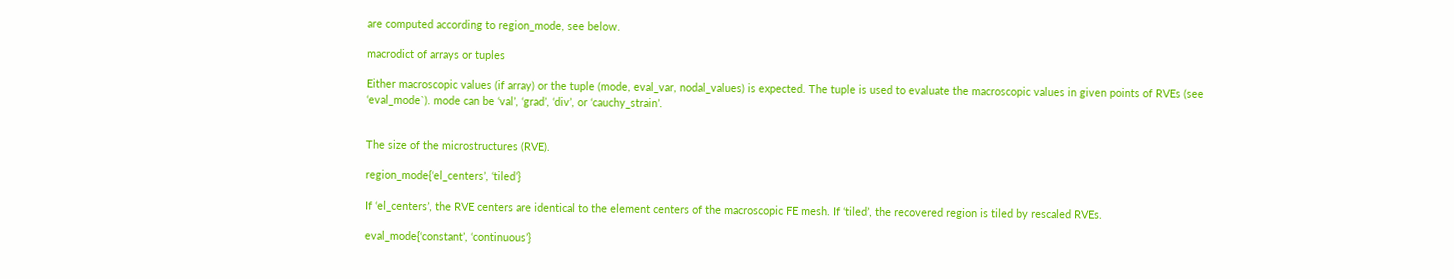are computed according to region_mode, see below.

macrodict of arrays or tuples

Either macroscopic values (if array) or the tuple (mode, eval_var, nodal_values) is expected. The tuple is used to evaluate the macroscopic values in given points of RVEs (see ‘eval_mode`). mode can be ‘val’, ‘grad’, ‘div’, or ‘cauchy_strain’.


The size of the microstructures (RVE).

region_mode{‘el_centers’, ‘tiled’}

If ‘el_centers’, the RVE centers are identical to the element centers of the macroscopic FE mesh. If ‘tiled’, the recovered region is tiled by rescaled RVEs.

eval_mode{‘constant’, ‘continuous’}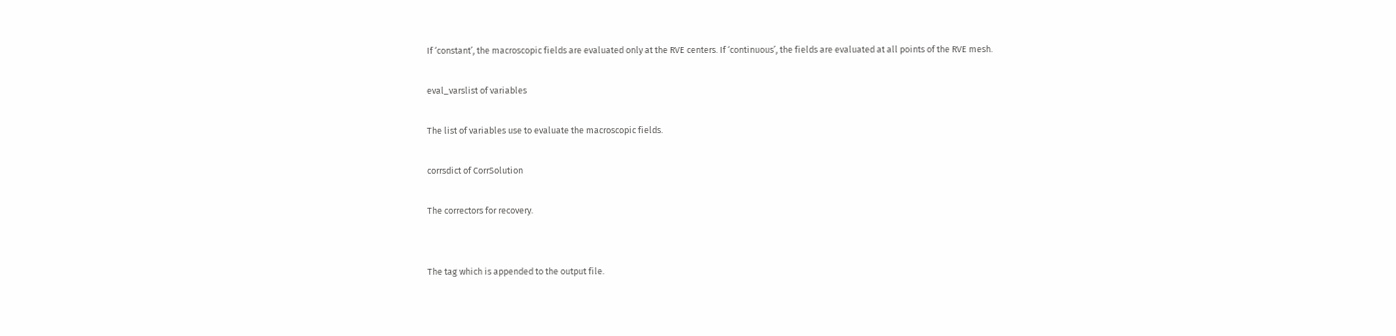If ‘constant’, the macroscopic fields are evaluated only at the RVE centers. If ‘continuous’, the fields are evaluated at all points of the RVE mesh.

eval_varslist of variables

The list of variables use to evaluate the macroscopic fields.

corrsdict of CorrSolution

The correctors for recovery.


The tag which is appended to the output file.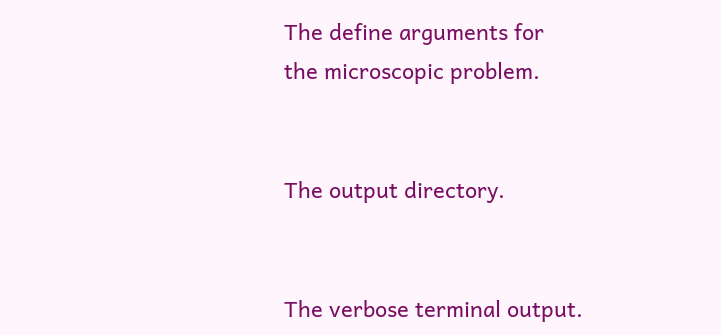The define arguments for the microscopic problem.


The output directory.


The verbose terminal output.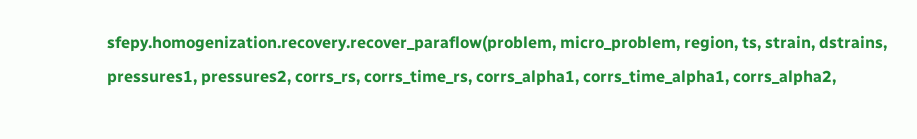sfepy.homogenization.recovery.recover_paraflow(problem, micro_problem, region, ts, strain, dstrains, pressures1, pressures2, corrs_rs, corrs_time_rs, corrs_alpha1, corrs_time_alpha1, corrs_alpha2,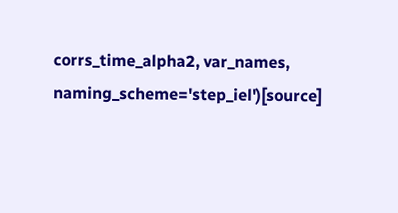corrs_time_alpha2, var_names, naming_scheme='step_iel')[source]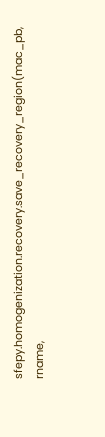sfepy.homogenization.recovery.save_recovery_region(mac_pb, rname,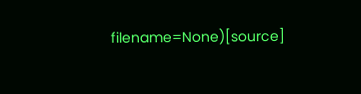filename=None)[source]